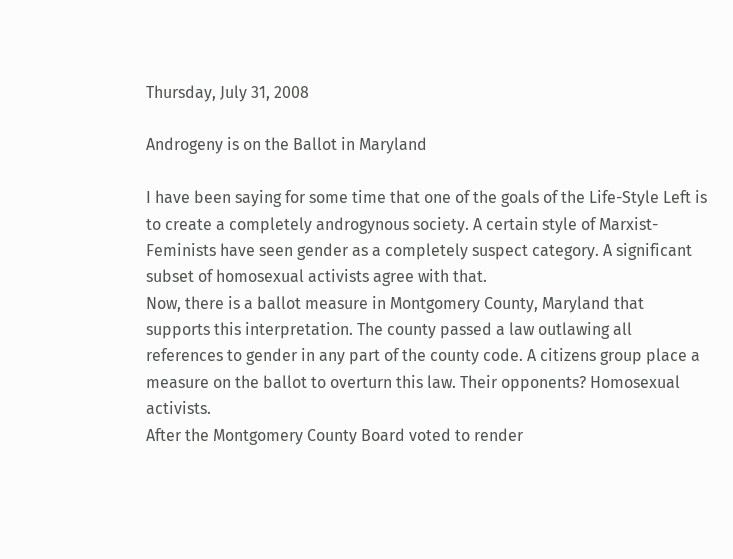Thursday, July 31, 2008

Androgeny is on the Ballot in Maryland

I have been saying for some time that one of the goals of the Life-Style Left is to create a completely androgynous society. A certain style of Marxist-Feminists have seen gender as a completely suspect category. A significant subset of homosexual activists agree with that.
Now, there is a ballot measure in Montgomery County, Maryland that supports this interpretation. The county passed a law outlawing all references to gender in any part of the county code. A citizens group place a measure on the ballot to overturn this law. Their opponents? Homosexual activists.
After the Montgomery County Board voted to render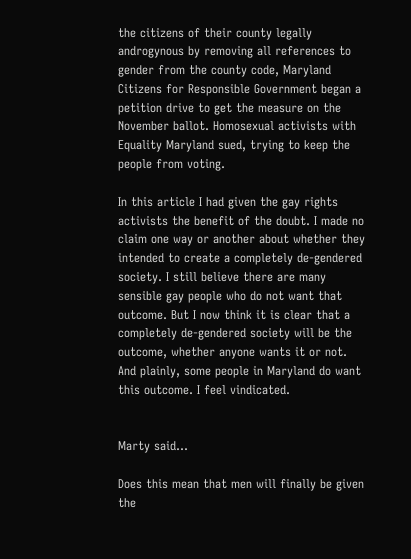the citizens of their county legally androgynous by removing all references to gender from the county code, Maryland Citizens for Responsible Government began a petition drive to get the measure on the November ballot. Homosexual activists with Equality Maryland sued, trying to keep the people from voting.

In this article I had given the gay rights activists the benefit of the doubt. I made no claim one way or another about whether they intended to create a completely de-gendered society. I still believe there are many sensible gay people who do not want that outcome. But I now think it is clear that a completely de-gendered society will be the outcome, whether anyone wants it or not.
And plainly, some people in Maryland do want this outcome. I feel vindicated.


Marty said...

Does this mean that men will finally be given the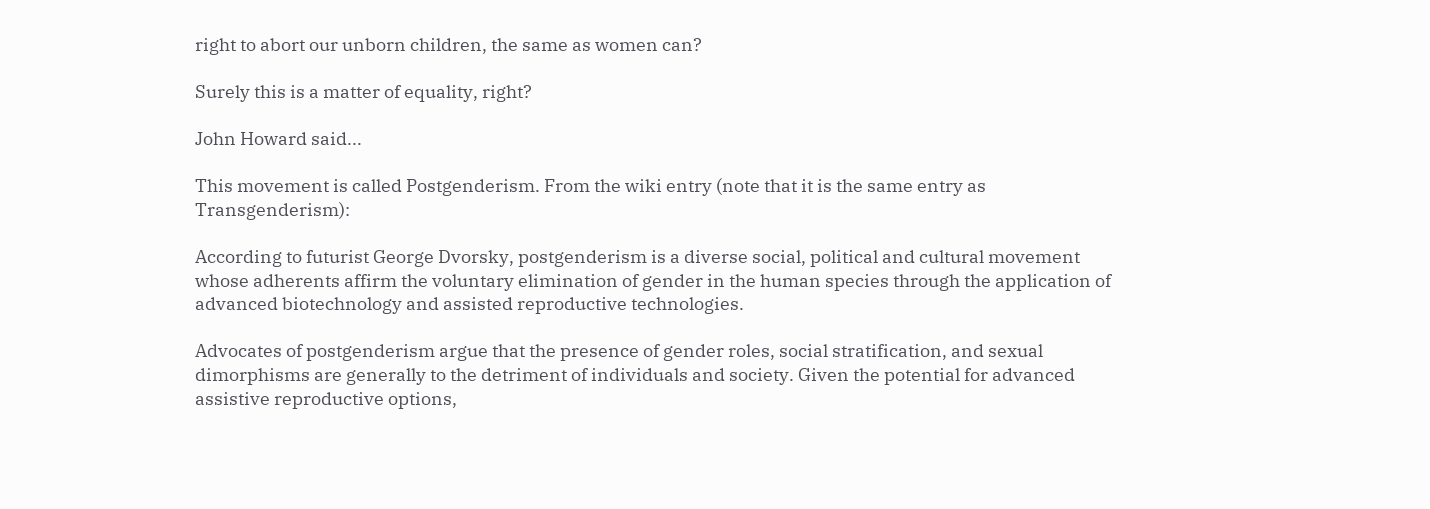right to abort our unborn children, the same as women can?

Surely this is a matter of equality, right?

John Howard said...

This movement is called Postgenderism. From the wiki entry (note that it is the same entry as Transgenderism):

According to futurist George Dvorsky, postgenderism is a diverse social, political and cultural movement whose adherents affirm the voluntary elimination of gender in the human species through the application of advanced biotechnology and assisted reproductive technologies.

Advocates of postgenderism argue that the presence of gender roles, social stratification, and sexual dimorphisms are generally to the detriment of individuals and society. Given the potential for advanced assistive reproductive options,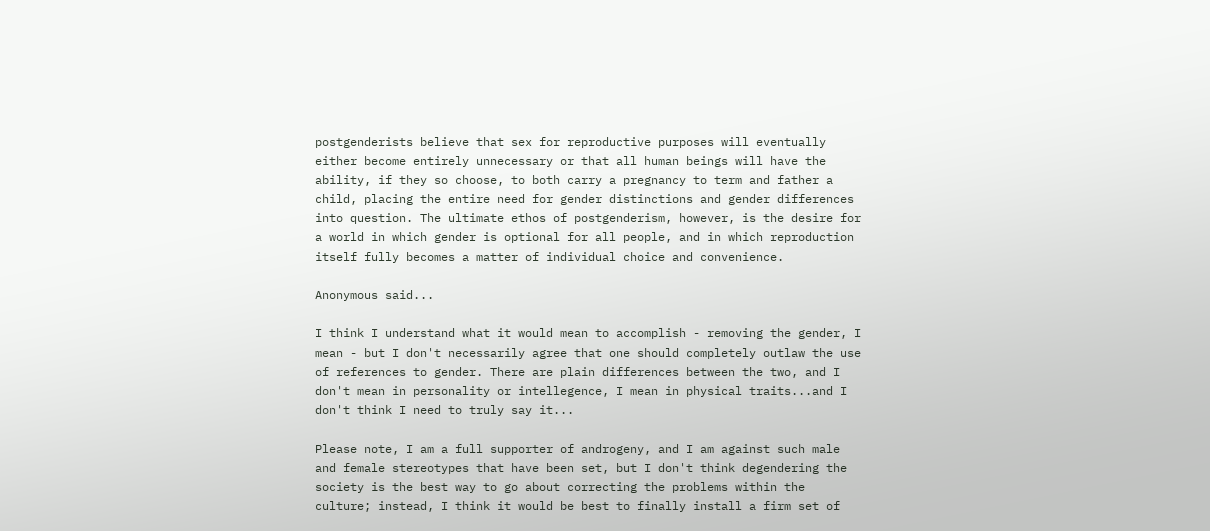postgenderists believe that sex for reproductive purposes will eventually either become entirely unnecessary or that all human beings will have the ability, if they so choose, to both carry a pregnancy to term and father a child, placing the entire need for gender distinctions and gender differences into question. The ultimate ethos of postgenderism, however, is the desire for a world in which gender is optional for all people, and in which reproduction itself fully becomes a matter of individual choice and convenience.

Anonymous said...

I think I understand what it would mean to accomplish - removing the gender, I mean - but I don't necessarily agree that one should completely outlaw the use of references to gender. There are plain differences between the two, and I don't mean in personality or intellegence, I mean in physical traits...and I don't think I need to truly say it...

Please note, I am a full supporter of androgeny, and I am against such male and female stereotypes that have been set, but I don't think degendering the society is the best way to go about correcting the problems within the culture; instead, I think it would be best to finally install a firm set of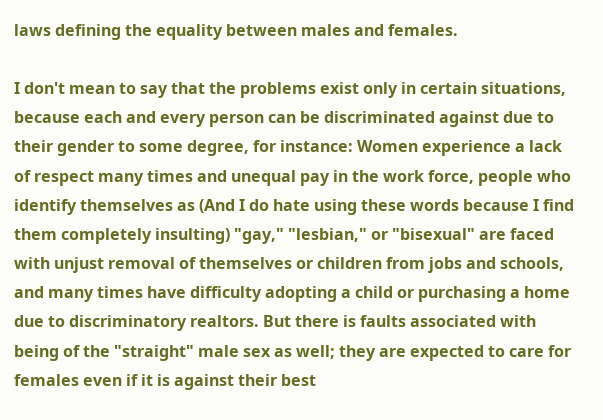laws defining the equality between males and females.

I don't mean to say that the problems exist only in certain situations, because each and every person can be discriminated against due to their gender to some degree, for instance: Women experience a lack of respect many times and unequal pay in the work force, people who identify themselves as (And I do hate using these words because I find them completely insulting) "gay," "lesbian," or "bisexual" are faced with unjust removal of themselves or children from jobs and schools, and many times have difficulty adopting a child or purchasing a home due to discriminatory realtors. But there is faults associated with being of the "straight" male sex as well; they are expected to care for females even if it is against their best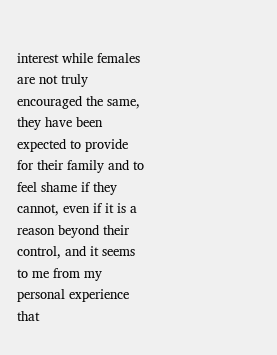interest while females are not truly encouraged the same, they have been expected to provide for their family and to feel shame if they cannot, even if it is a reason beyond their control, and it seems to me from my personal experience that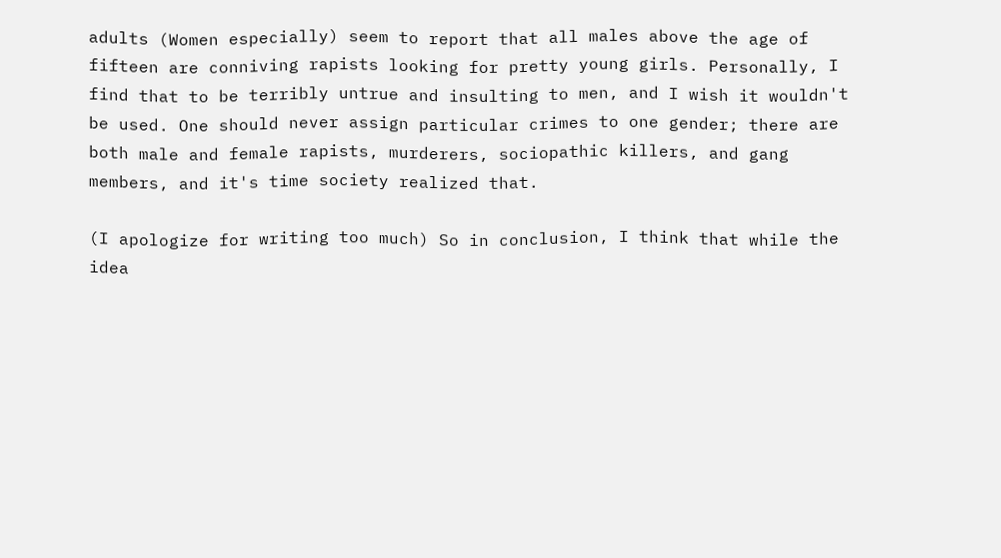adults (Women especially) seem to report that all males above the age of fifteen are conniving rapists looking for pretty young girls. Personally, I find that to be terribly untrue and insulting to men, and I wish it wouldn't be used. One should never assign particular crimes to one gender; there are both male and female rapists, murderers, sociopathic killers, and gang members, and it's time society realized that.

(I apologize for writing too much) So in conclusion, I think that while the idea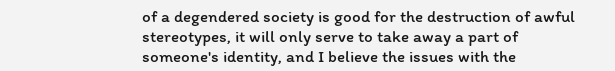of a degendered society is good for the destruction of awful stereotypes, it will only serve to take away a part of someone's identity, and I believe the issues with the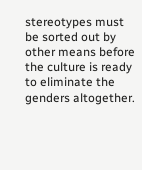stereotypes must be sorted out by other means before the culture is ready to eliminate the genders altogether.